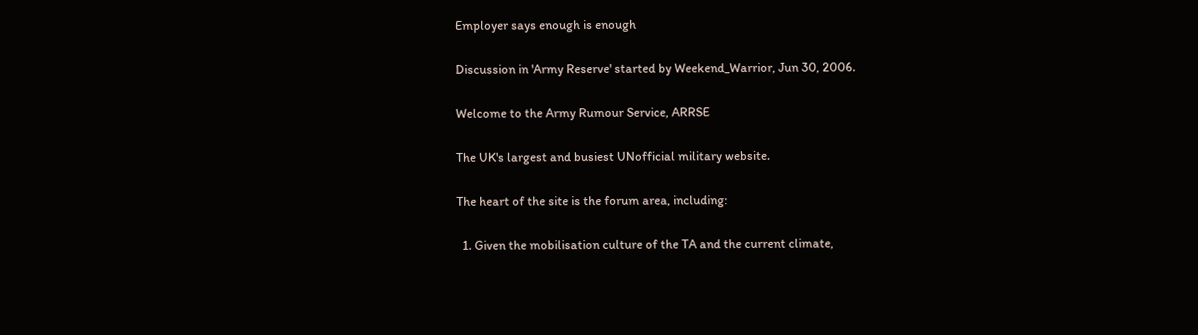Employer says enough is enough

Discussion in 'Army Reserve' started by Weekend_Warrior, Jun 30, 2006.

Welcome to the Army Rumour Service, ARRSE

The UK's largest and busiest UNofficial military website.

The heart of the site is the forum area, including:

  1. Given the mobilisation culture of the TA and the current climate,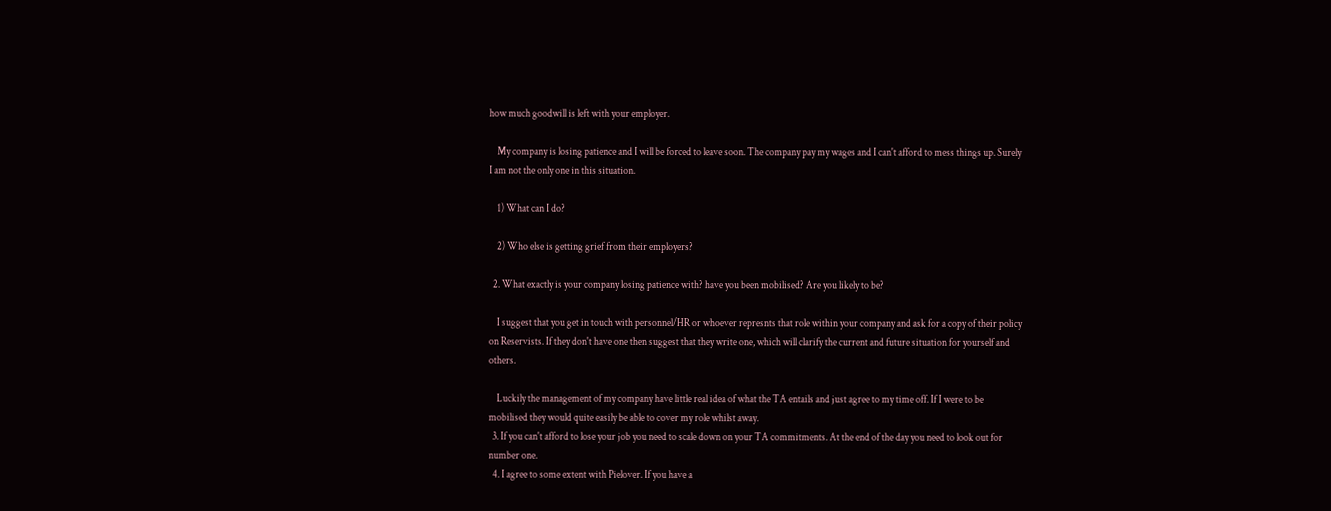how much goodwill is left with your employer.

    My company is losing patience and I will be forced to leave soon. The company pay my wages and I can't afford to mess things up. Surely I am not the only one in this situation.

    1) What can I do?

    2) Who else is getting grief from their employers?

  2. What exactly is your company losing patience with? have you been mobilised? Are you likely to be?

    I suggest that you get in touch with personnel/HR or whoever represnts that role within your company and ask for a copy of their policy on Reservists. If they don't have one then suggest that they write one, which will clarify the current and future situation for yourself and others.

    Luckily the management of my company have little real idea of what the TA entails and just agree to my time off. If I were to be mobilised they would quite easily be able to cover my role whilst away.
  3. If you can't afford to lose your job you need to scale down on your TA commitments. At the end of the day you need to look out for number one.
  4. I agree to some extent with Pielover. If you have a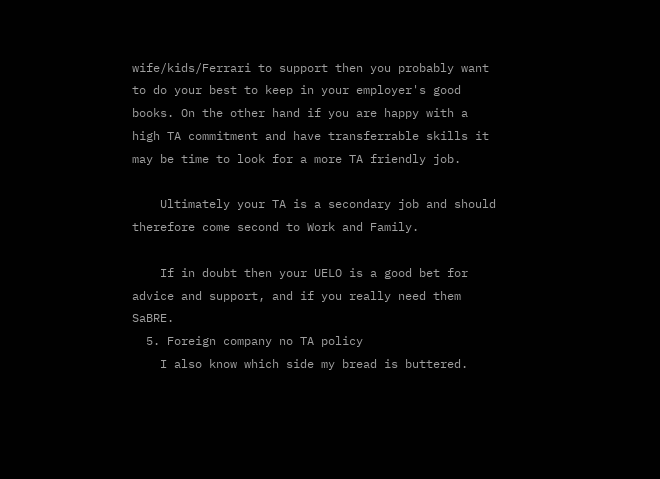wife/kids/Ferrari to support then you probably want to do your best to keep in your employer's good books. On the other hand if you are happy with a high TA commitment and have transferrable skills it may be time to look for a more TA friendly job.

    Ultimately your TA is a secondary job and should therefore come second to Work and Family.

    If in doubt then your UELO is a good bet for advice and support, and if you really need them SaBRE.
  5. Foreign company no TA policy
    I also know which side my bread is buttered.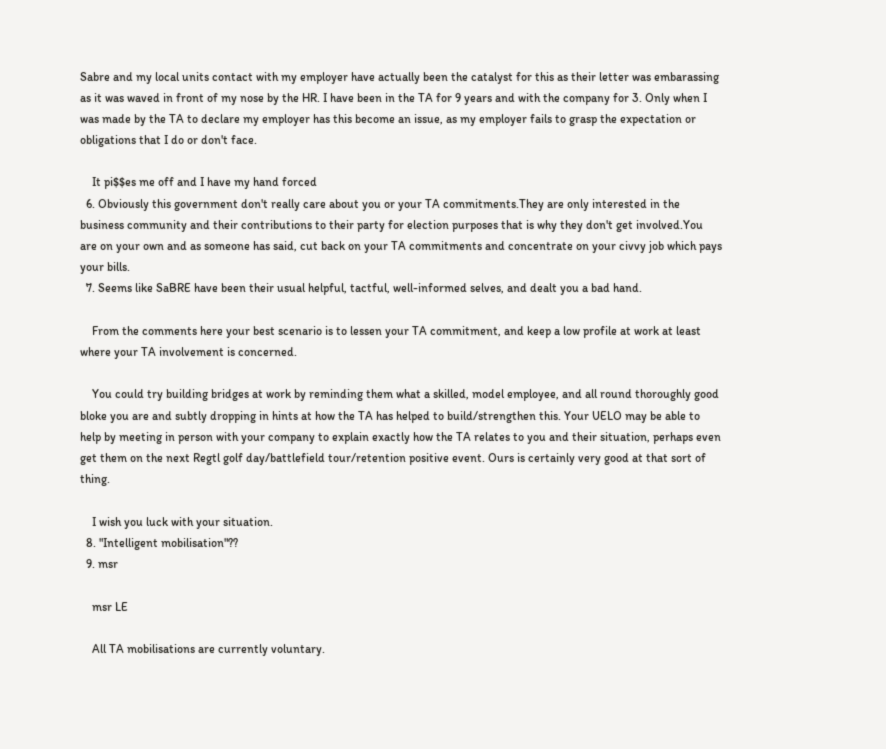Sabre and my local units contact with my employer have actually been the catalyst for this as their letter was embarassing as it was waved in front of my nose by the HR. I have been in the TA for 9 years and with the company for 3. Only when I was made by the TA to declare my employer has this become an issue, as my employer fails to grasp the expectation or obligations that I do or don't face.

    It pi$$es me off and I have my hand forced
  6. Obviously this government don't really care about you or your TA commitments.They are only interested in the business community and their contributions to their party for election purposes that is why they don't get involved.You are on your own and as someone has said, cut back on your TA commitments and concentrate on your civvy job which pays your bills.
  7. Seems like SaBRE have been their usual helpful, tactful, well-informed selves, and dealt you a bad hand.

    From the comments here your best scenario is to lessen your TA commitment, and keep a low profile at work at least where your TA involvement is concerned.

    You could try building bridges at work by reminding them what a skilled, model employee, and all round thoroughly good bloke you are and subtly dropping in hints at how the TA has helped to build/strengthen this. Your UELO may be able to help by meeting in person with your company to explain exactly how the TA relates to you and their situation, perhaps even get them on the next Regtl golf day/battlefield tour/retention positive event. Ours is certainly very good at that sort of thing.

    I wish you luck with your situation.
  8. "Intelligent mobilisation"??
  9. msr

    msr LE

    All TA mobilisations are currently voluntary.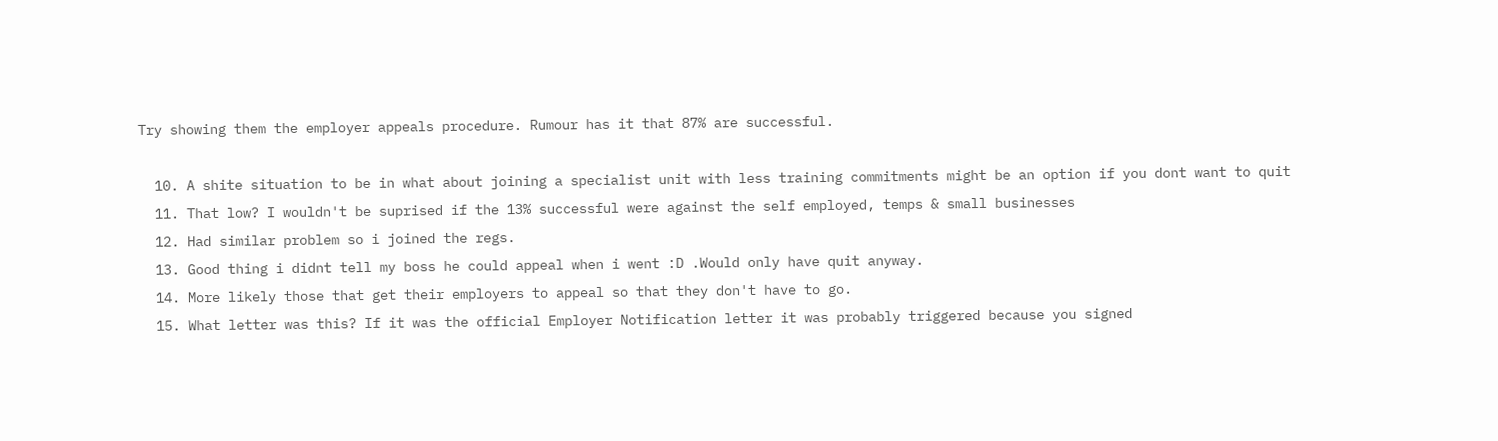Try showing them the employer appeals procedure. Rumour has it that 87% are successful.

  10. A shite situation to be in what about joining a specialist unit with less training commitments might be an option if you dont want to quit
  11. That low? I wouldn't be suprised if the 13% successful were against the self employed, temps & small businesses
  12. Had similar problem so i joined the regs.
  13. Good thing i didnt tell my boss he could appeal when i went :D .Would only have quit anyway.
  14. More likely those that get their employers to appeal so that they don't have to go.
  15. What letter was this? If it was the official Employer Notification letter it was probably triggered because you signed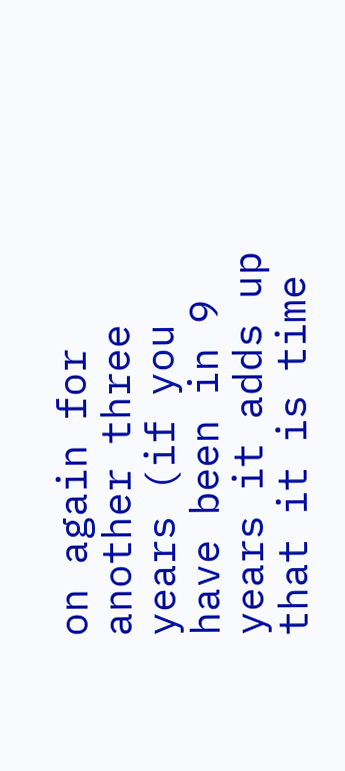on again for another three years (if you have been in 9 years it adds up that it is time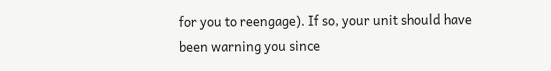for you to reengage). If so, your unit should have been warning you since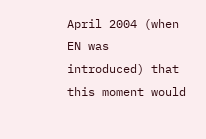April 2004 (when EN was introduced) that this moment would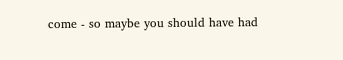come - so maybe you should have had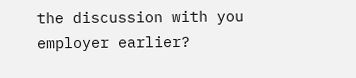the discussion with you employer earlier?